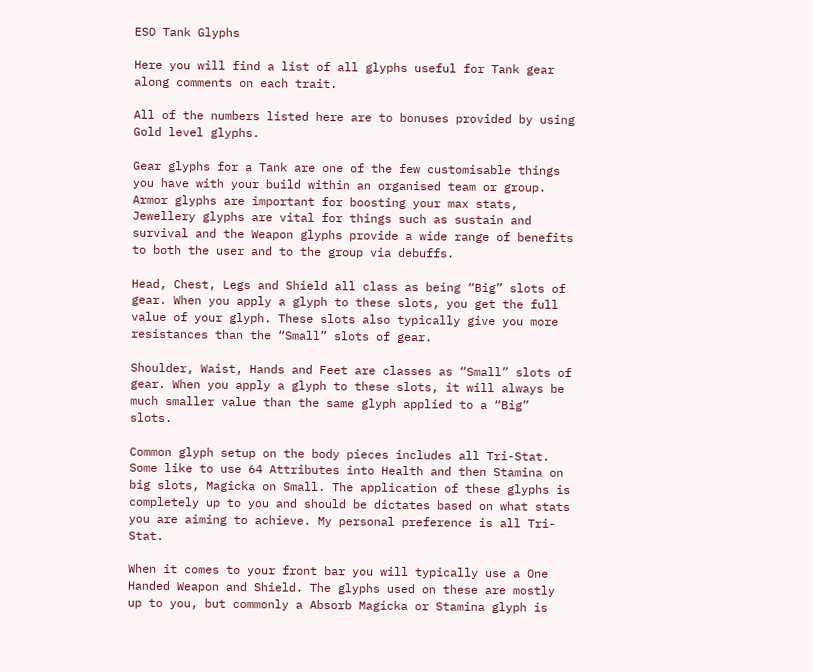ESO Tank Glyphs

Here you will find a list of all glyphs useful for Tank gear along comments on each trait.

All of the numbers listed here are to bonuses provided by using Gold level glyphs.

Gear glyphs for a Tank are one of the few customisable things you have with your build within an organised team or group. Armor glyphs are important for boosting your max stats, Jewellery glyphs are vital for things such as sustain and survival and the Weapon glyphs provide a wide range of benefits to both the user and to the group via debuffs.

Head, Chest, Legs and Shield all class as being “Big” slots of gear. When you apply a glyph to these slots, you get the full value of your glyph. These slots also typically give you more resistances than the “Small” slots of gear.

Shoulder, Waist, Hands and Feet are classes as “Small” slots of gear. When you apply a glyph to these slots, it will always be much smaller value than the same glyph applied to a “Big” slots.

Common glyph setup on the body pieces includes all Tri-Stat. Some like to use 64 Attributes into Health and then Stamina on big slots, Magicka on Small. The application of these glyphs is completely up to you and should be dictates based on what stats you are aiming to achieve. My personal preference is all Tri-Stat.

When it comes to your front bar you will typically use a One Handed Weapon and Shield. The glyphs used on these are mostly up to you, but commonly a Absorb Magicka or Stamina glyph is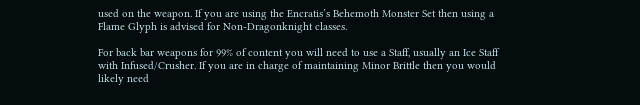used on the weapon. If you are using the Encratis’s Behemoth Monster Set then using a Flame Glyph is advised for Non-Dragonknight classes.

For back bar weapons for 99% of content you will need to use a Staff, usually an Ice Staff with Infused/Crusher. If you are in charge of maintaining Minor Brittle then you would likely need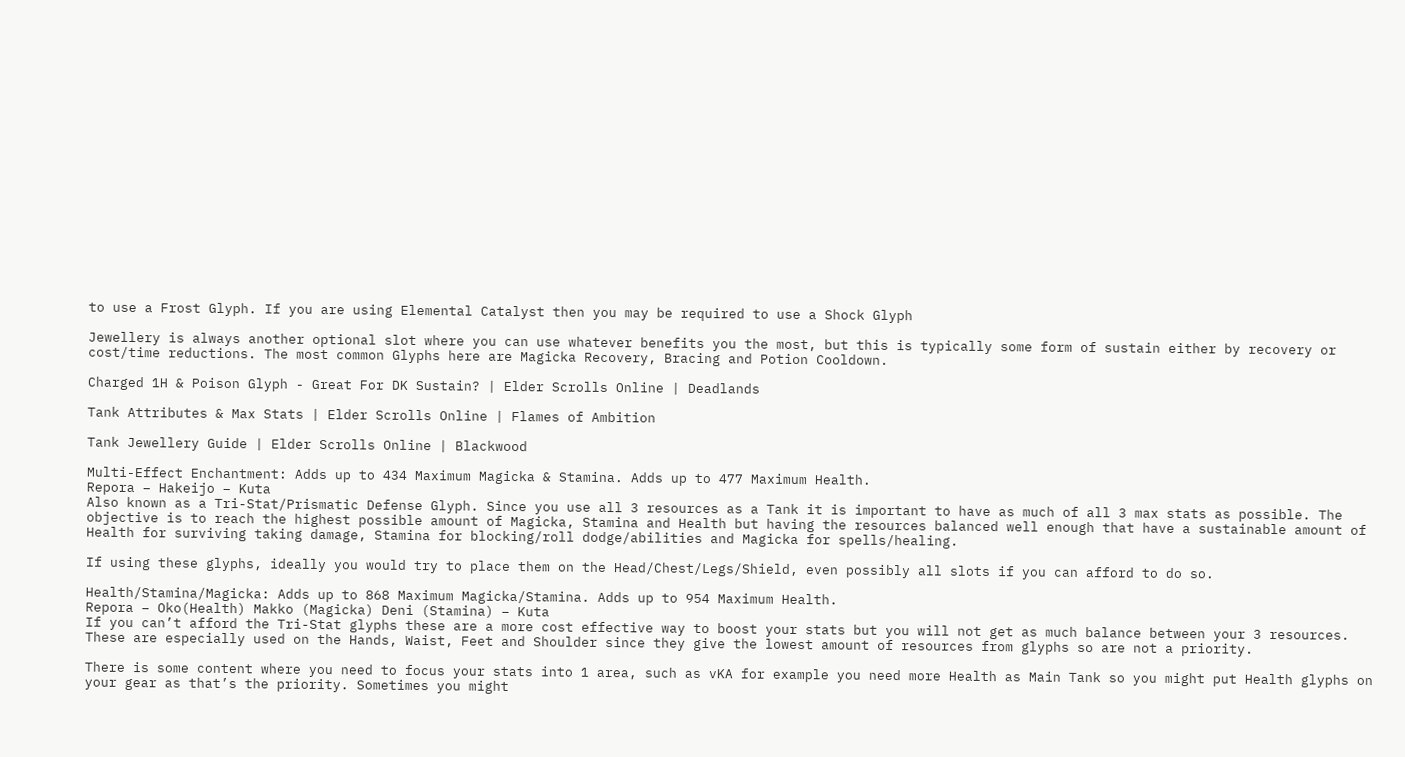to use a Frost Glyph. If you are using Elemental Catalyst then you may be required to use a Shock Glyph

Jewellery is always another optional slot where you can use whatever benefits you the most, but this is typically some form of sustain either by recovery or cost/time reductions. The most common Glyphs here are Magicka Recovery, Bracing and Potion Cooldown.

Charged 1H & Poison Glyph - Great For DK Sustain? | Elder Scrolls Online | Deadlands

Tank Attributes & Max Stats | Elder Scrolls Online | Flames of Ambition

Tank Jewellery Guide | Elder Scrolls Online | Blackwood

Multi-Effect Enchantment: Adds up to 434 Maximum Magicka & Stamina. Adds up to 477 Maximum Health.
Repora – Hakeijo – Kuta
Also known as a Tri-Stat/Prismatic Defense Glyph. Since you use all 3 resources as a Tank it is important to have as much of all 3 max stats as possible. The objective is to reach the highest possible amount of Magicka, Stamina and Health but having the resources balanced well enough that have a sustainable amount of Health for surviving taking damage, Stamina for blocking/roll dodge/abilities and Magicka for spells/healing.

If using these glyphs, ideally you would try to place them on the Head/Chest/Legs/Shield, even possibly all slots if you can afford to do so.

Health/Stamina/Magicka: Adds up to 868 Maximum Magicka/Stamina. Adds up to 954 Maximum Health.
Repora – Oko(Health) Makko (Magicka) Deni (Stamina) – Kuta
If you can’t afford the Tri-Stat glyphs these are a more cost effective way to boost your stats but you will not get as much balance between your 3 resources. These are especially used on the Hands, Waist, Feet and Shoulder since they give the lowest amount of resources from glyphs so are not a priority.

There is some content where you need to focus your stats into 1 area, such as vKA for example you need more Health as Main Tank so you might put Health glyphs on your gear as that’s the priority. Sometimes you might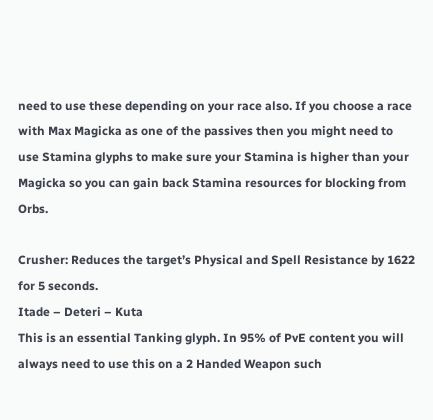need to use these depending on your race also. If you choose a race with Max Magicka as one of the passives then you might need to use Stamina glyphs to make sure your Stamina is higher than your Magicka so you can gain back Stamina resources for blocking from Orbs.

Crusher: Reduces the target’s Physical and Spell Resistance by 1622 for 5 seconds.
Itade – Deteri – Kuta
This is an essential Tanking glyph. In 95% of PvE content you will always need to use this on a 2 Handed Weapon such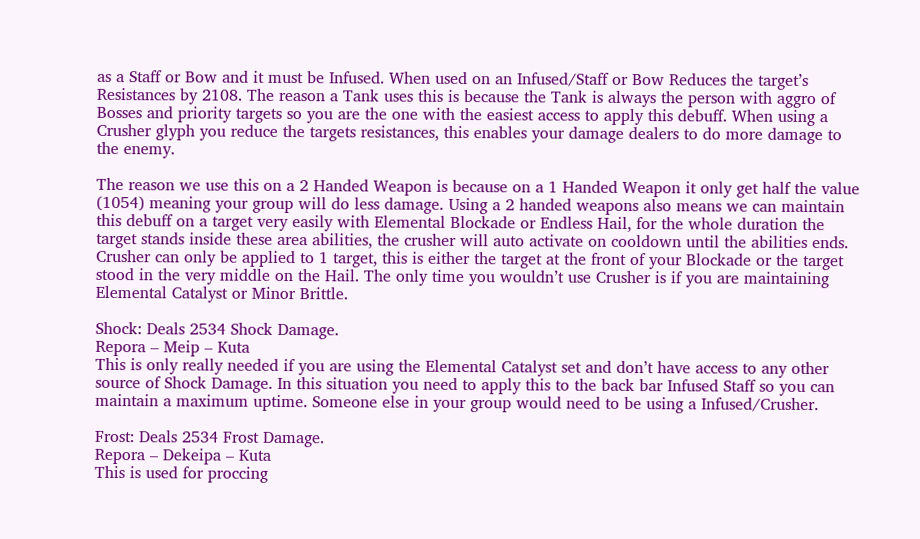as a Staff or Bow and it must be Infused. When used on an Infused/Staff or Bow Reduces the target’s Resistances by 2108. The reason a Tank uses this is because the Tank is always the person with aggro of Bosses and priority targets so you are the one with the easiest access to apply this debuff. When using a Crusher glyph you reduce the targets resistances, this enables your damage dealers to do more damage to the enemy.

The reason we use this on a 2 Handed Weapon is because on a 1 Handed Weapon it only get half the value (1054) meaning your group will do less damage. Using a 2 handed weapons also means we can maintain this debuff on a target very easily with Elemental Blockade or Endless Hail, for the whole duration the target stands inside these area abilities, the crusher will auto activate on cooldown until the abilities ends. Crusher can only be applied to 1 target, this is either the target at the front of your Blockade or the target stood in the very middle on the Hail. The only time you wouldn’t use Crusher is if you are maintaining Elemental Catalyst or Minor Brittle.

Shock: Deals 2534 Shock Damage.
Repora – Meip – Kuta
This is only really needed if you are using the Elemental Catalyst set and don’t have access to any other source of Shock Damage. In this situation you need to apply this to the back bar Infused Staff so you can maintain a maximum uptime. Someone else in your group would need to be using a Infused/Crusher.

Frost: Deals 2534 Frost Damage.
Repora – Dekeipa – Kuta
This is used for proccing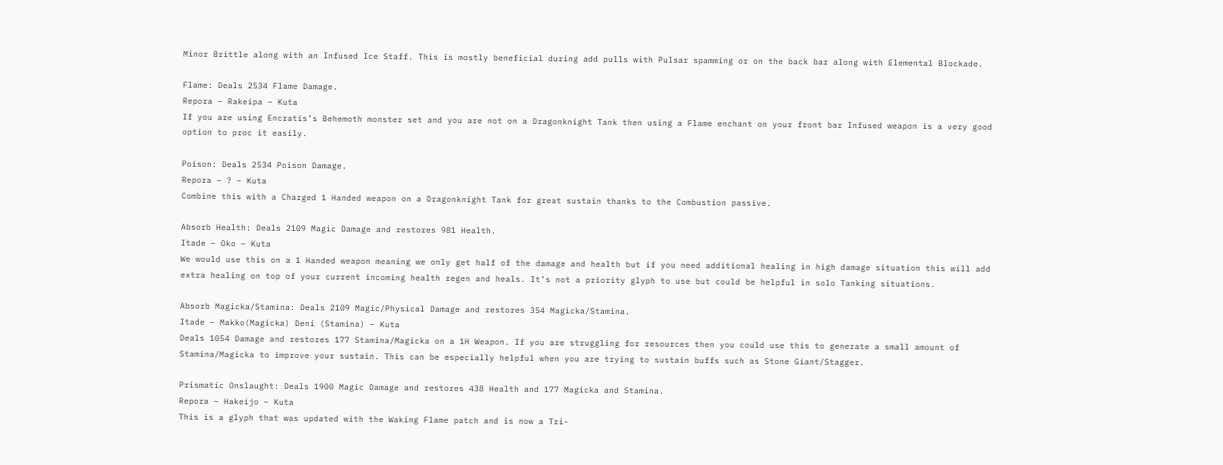Minor Brittle along with an Infused Ice Staff. This is mostly beneficial during add pulls with Pulsar spamming or on the back bar along with Elemental Blockade.

Flame: Deals 2534 Flame Damage.
Repora – Rakeipa – Kuta
If you are using Encratis’s Behemoth monster set and you are not on a Dragonknight Tank then using a Flame enchant on your front bar Infused weapon is a very good option to proc it easily.

Poison: Deals 2534 Poison Damage.
Repora – ? – Kuta
Combine this with a Charged 1 Handed weapon on a Dragonknight Tank for great sustain thanks to the Combustion passive.

Absorb Health: Deals 2109 Magic Damage and restores 981 Health.
Itade – Oko – Kuta
We would use this on a 1 Handed weapon meaning we only get half of the damage and health but if you need additional healing in high damage situation this will add extra healing on top of your current incoming health regen and heals. It’s not a priority glyph to use but could be helpful in solo Tanking situations.

Absorb Magicka/Stamina: Deals 2109 Magic/Physical Damage and restores 354 Magicka/Stamina.
Itade – Makko(Magicka) Deni (Stamina) – Kuta
Deals 1054 Damage and restores 177 Stamina/Magicka on a 1H Weapon. If you are struggling for resources then you could use this to generate a small amount of Stamina/Magicka to improve your sustain. This can be especially helpful when you are trying to sustain buffs such as Stone Giant/Stagger.

Prismatic Onslaught: Deals 1900 Magic Damage and restores 438 Health and 177 Magicka and Stamina.
Repora – Hakeijo – Kuta
This is a glyph that was updated with the Waking Flame patch and is now a Tri-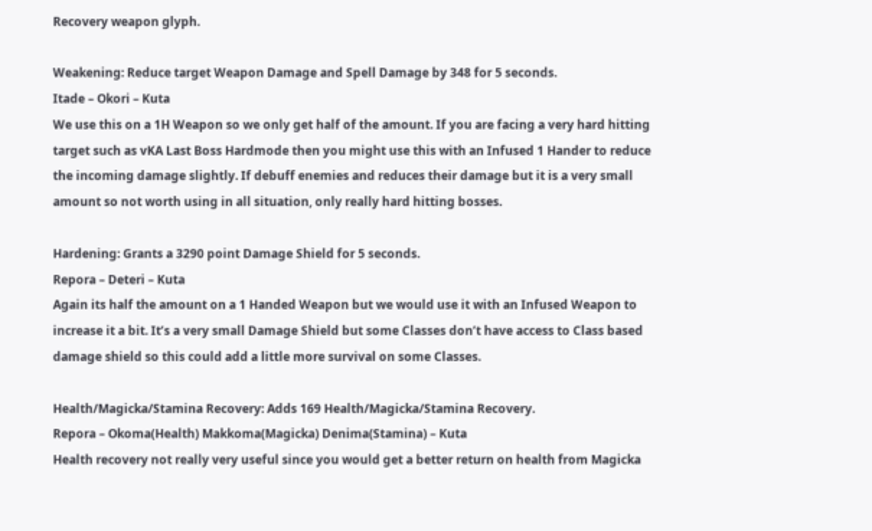Recovery weapon glyph.

Weakening: Reduce target Weapon Damage and Spell Damage by 348 for 5 seconds.
Itade – Okori – Kuta
We use this on a 1H Weapon so we only get half of the amount. If you are facing a very hard hitting target such as vKA Last Boss Hardmode then you might use this with an Infused 1 Hander to reduce the incoming damage slightly. If debuff enemies and reduces their damage but it is a very small amount so not worth using in all situation, only really hard hitting bosses.

Hardening: Grants a 3290 point Damage Shield for 5 seconds.
Repora – Deteri – Kuta
Again its half the amount on a 1 Handed Weapon but we would use it with an Infused Weapon to increase it a bit. It’s a very small Damage Shield but some Classes don’t have access to Class based damage shield so this could add a little more survival on some Classes.

Health/Magicka/Stamina Recovery: Adds 169 Health/Magicka/Stamina Recovery.
Repora – Okoma(Health) Makkoma(Magicka) Denima(Stamina) – Kuta
Health recovery not really very useful since you would get a better return on health from Magicka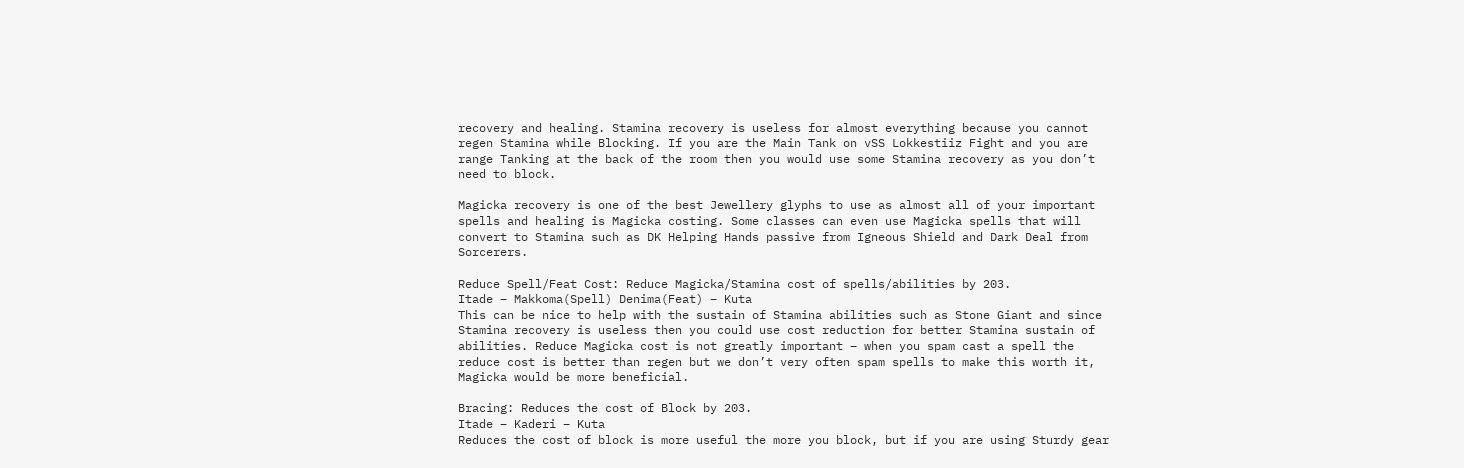recovery and healing. Stamina recovery is useless for almost everything because you cannot regen Stamina while Blocking. If you are the Main Tank on vSS Lokkestiiz Fight and you are range Tanking at the back of the room then you would use some Stamina recovery as you don’t need to block.

Magicka recovery is one of the best Jewellery glyphs to use as almost all of your important spells and healing is Magicka costing. Some classes can even use Magicka spells that will convert to Stamina such as DK Helping Hands passive from Igneous Shield and Dark Deal from Sorcerers.

Reduce Spell/Feat Cost: Reduce Magicka/Stamina cost of spells/abilities by 203.
Itade – Makkoma(Spell) Denima(Feat) – Kuta
This can be nice to help with the sustain of Stamina abilities such as Stone Giant and since Stamina recovery is useless then you could use cost reduction for better Stamina sustain of abilities. Reduce Magicka cost is not greatly important – when you spam cast a spell the reduce cost is better than regen but we don’t very often spam spells to make this worth it, Magicka would be more beneficial.

Bracing: Reduces the cost of Block by 203.
Itade – Kaderi – Kuta
Reduces the cost of block is more useful the more you block, but if you are using Sturdy gear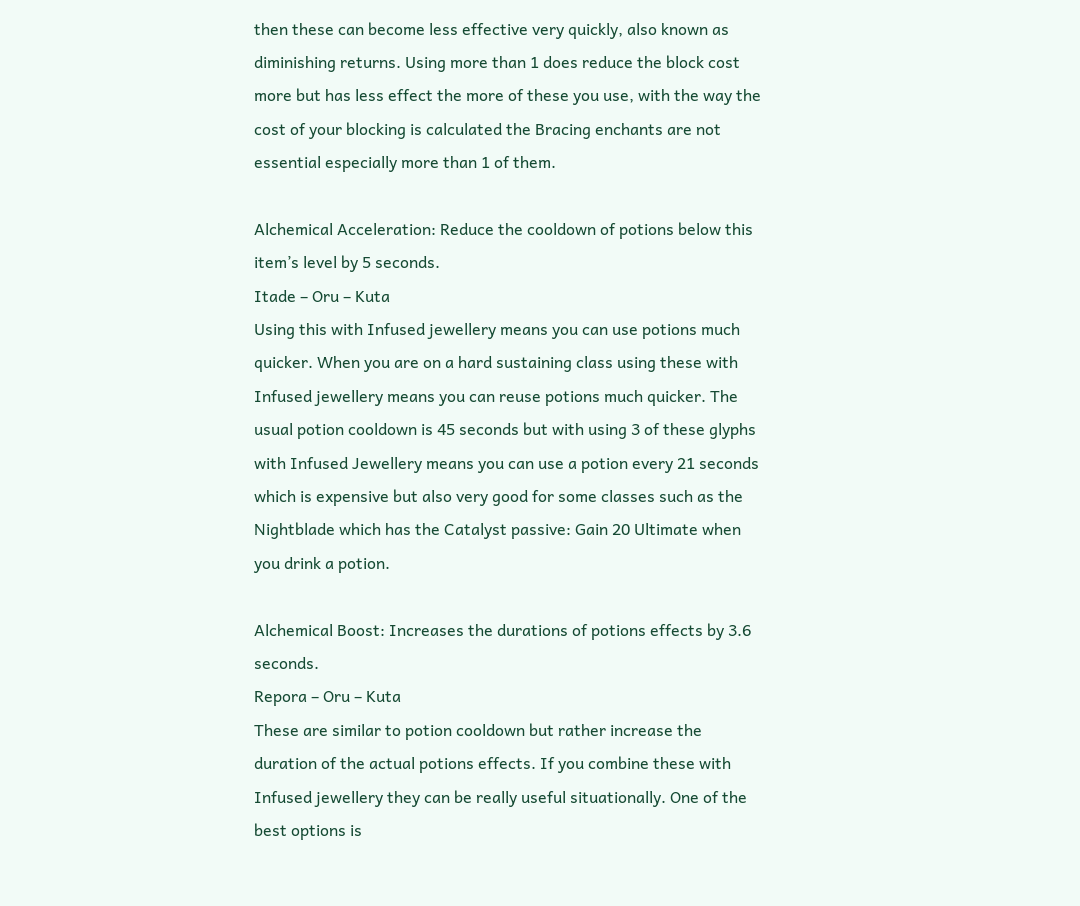then these can become less effective very quickly, also known as diminishing returns. Using more than 1 does reduce the block cost more but has less effect the more of these you use, with the way the cost of your blocking is calculated the Bracing enchants are not essential especially more than 1 of them.

Alchemical Acceleration: Reduce the cooldown of potions below this item’s level by 5 seconds.
Itade – Oru – Kuta
Using this with Infused jewellery means you can use potions much quicker. When you are on a hard sustaining class using these with Infused jewellery means you can reuse potions much quicker. The usual potion cooldown is 45 seconds but with using 3 of these glyphs with Infused Jewellery means you can use a potion every 21 seconds which is expensive but also very good for some classes such as the Nightblade which has the Catalyst passive: Gain 20 Ultimate when you drink a potion.

Alchemical Boost: Increases the durations of potions effects by 3.6 seconds.
Repora – Oru – Kuta
These are similar to potion cooldown but rather increase the duration of the actual potions effects. If you combine these with Infused jewellery they can be really useful situationally. One of the best options is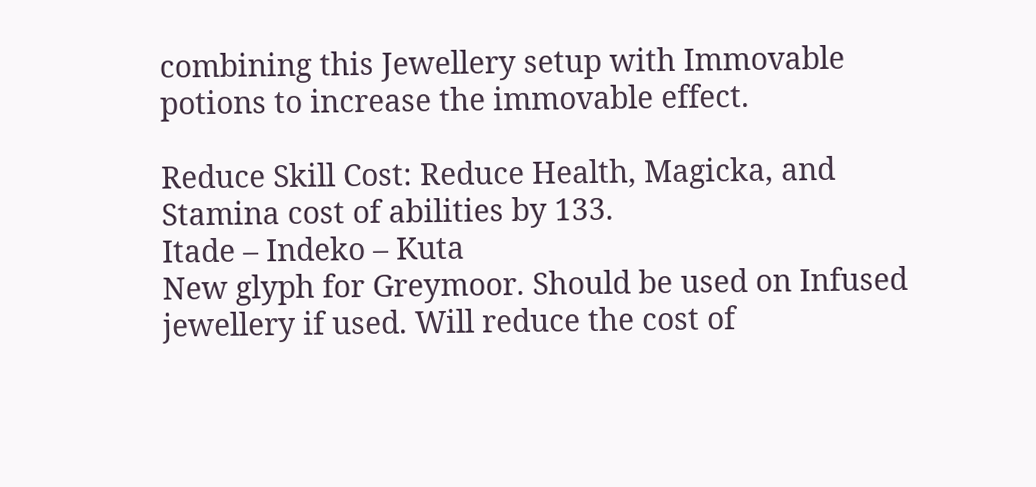combining this Jewellery setup with Immovable potions to increase the immovable effect.

Reduce Skill Cost: Reduce Health, Magicka, and Stamina cost of abilities by 133.
Itade – Indeko – Kuta
New glyph for Greymoor. Should be used on Infused jewellery if used. Will reduce the cost of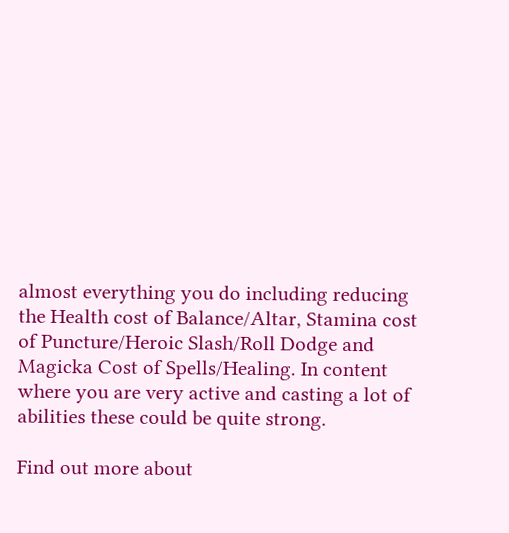almost everything you do including reducing the Health cost of Balance/Altar, Stamina cost of Puncture/Heroic Slash/Roll Dodge and Magicka Cost of Spells/Healing. In content where you are very active and casting a lot of abilities these could be quite strong.

Find out more about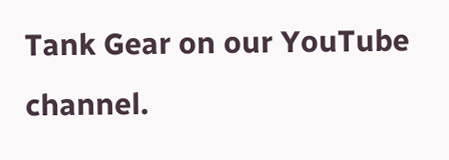Tank Gear on our YouTube channel.